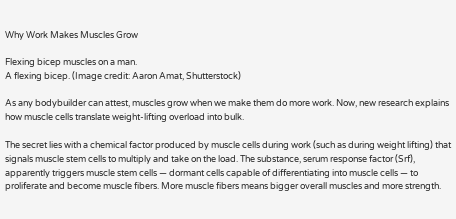Why Work Makes Muscles Grow

Flexing bicep muscles on a man.
A flexing bicep. (Image credit: Aaron Amat, Shutterstock)

As any bodybuilder can attest, muscles grow when we make them do more work. Now, new research explains how muscle cells translate weight-lifting overload into bulk.

The secret lies with a chemical factor produced by muscle cells during work (such as during weight lifting) that signals muscle stem cells to multiply and take on the load. The substance, serum response factor (Srf), apparently triggers muscle stem cells — dormant cells capable of differentiating into muscle cells — to proliferate and become muscle fibers. More muscle fibers means bigger overall muscles and more strength.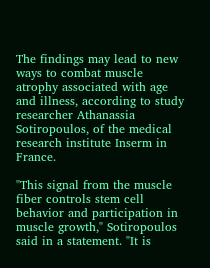The findings may lead to new ways to combat muscle atrophy associated with age and illness, according to study researcher Athanassia Sotiropoulos, of the medical research institute Inserm in France.

"This signal from the muscle fiber controls stem cell behavior and participation in muscle growth," Sotiropoulos said in a statement. "It is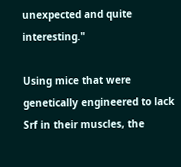unexpected and quite interesting."

Using mice that were genetically engineered to lack Srf in their muscles, the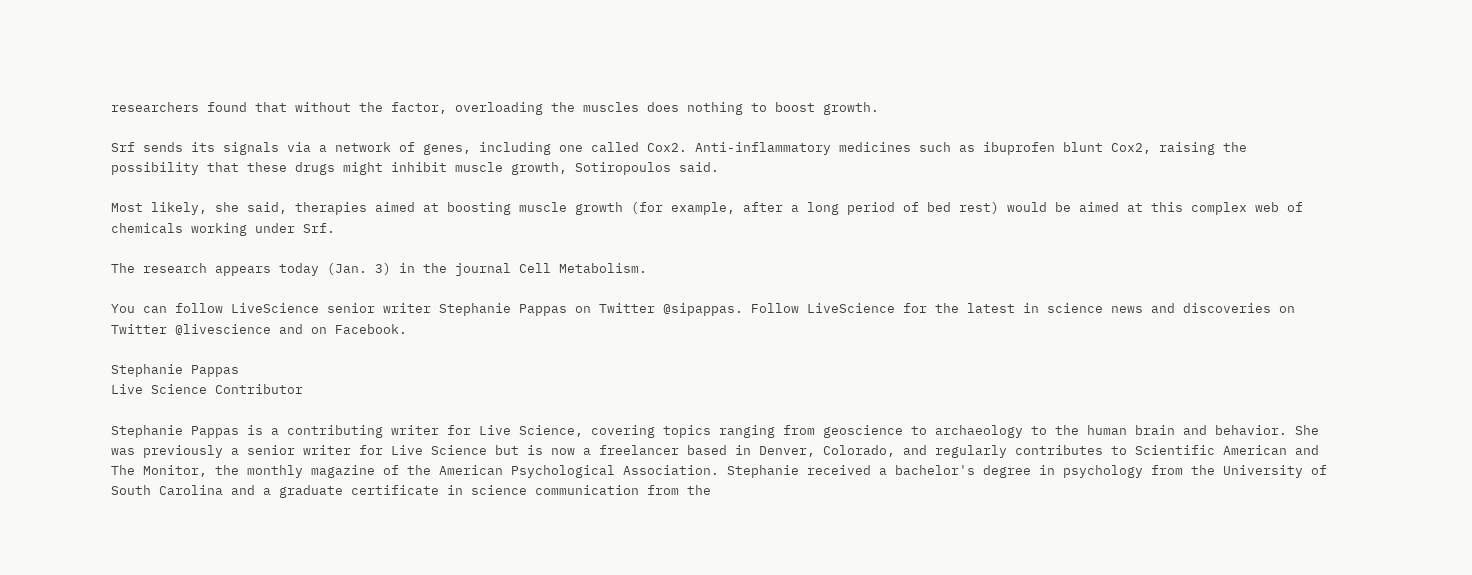researchers found that without the factor, overloading the muscles does nothing to boost growth.

Srf sends its signals via a network of genes, including one called Cox2. Anti-inflammatory medicines such as ibuprofen blunt Cox2, raising the possibility that these drugs might inhibit muscle growth, Sotiropoulos said.

Most likely, she said, therapies aimed at boosting muscle growth (for example, after a long period of bed rest) would be aimed at this complex web of chemicals working under Srf.

The research appears today (Jan. 3) in the journal Cell Metabolism.

You can follow LiveScience senior writer Stephanie Pappas on Twitter @sipappas. Follow LiveScience for the latest in science news and discoveries on Twitter @livescience and on Facebook.

Stephanie Pappas
Live Science Contributor

Stephanie Pappas is a contributing writer for Live Science, covering topics ranging from geoscience to archaeology to the human brain and behavior. She was previously a senior writer for Live Science but is now a freelancer based in Denver, Colorado, and regularly contributes to Scientific American and The Monitor, the monthly magazine of the American Psychological Association. Stephanie received a bachelor's degree in psychology from the University of South Carolina and a graduate certificate in science communication from the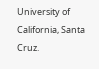University of California, Santa Cruz.